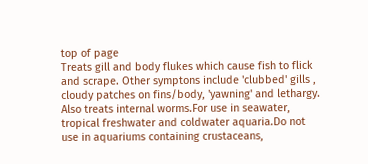top of page
Treats gill and body flukes which cause fish to flick and scrape. Other symptons include 'clubbed' gills , cloudy patches on fins/body, 'yawning' and lethargy. Also treats internal worms.For use in seawater, tropical freshwater and coldwater aquaria.Do not use in aquariums containing crustaceans,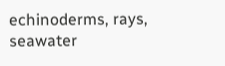echinoderms, rays, seawater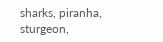sharks, piranha, sturgeon,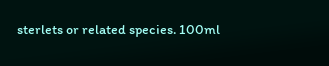sterlets or related species. 100ml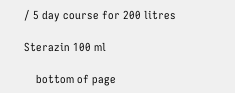/ 5 day course for 200 litres

Sterazin 100 ml

    bottom of page